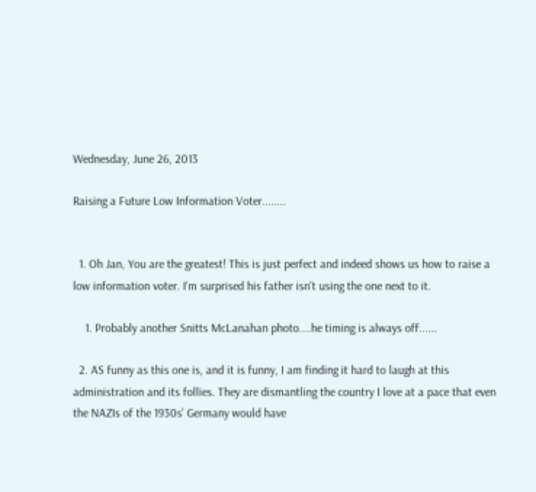Wednesday, June 26, 2013

Raising a Future Low Information Voter........


  1. Oh Jan, You are the greatest! This is just perfect and indeed shows us how to raise a low information voter. I'm surprised his father isn't using the one next to it.

    1. Probably another Snitts McLanahan photo....he timing is always off......

  2. AS funny as this one is, and it is funny, I am finding it hard to laugh at this administration and its follies. They are dismantling the country I love at a pace that even the NAZIs of the 1930s' Germany would have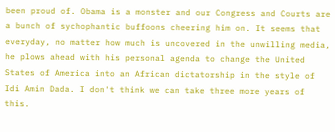been proud of. Obama is a monster and our Congress and Courts are a bunch of sychophantic buffoons cheering him on. It seems that everyday, no matter how much is uncovered in the unwilling media, he plows ahead with his personal agenda to change the United States of America into an African dictatorship in the style of Idi Amin Dada. I don't think we can take three more years of this.